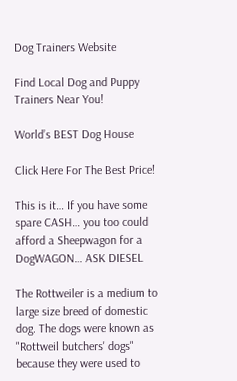Dog Trainers Website

Find Local Dog and Puppy Trainers Near You!

World’s BEST Dog House

Click Here For The Best Price!

This is it… If you have some spare CASH… you too could afford a Sheepwagon for a DogWAGON… ASK DIESEL

The Rottweiler is a medium to large size breed of domestic dog. The dogs were known as "Rottweil butchers' dogs" because they were used to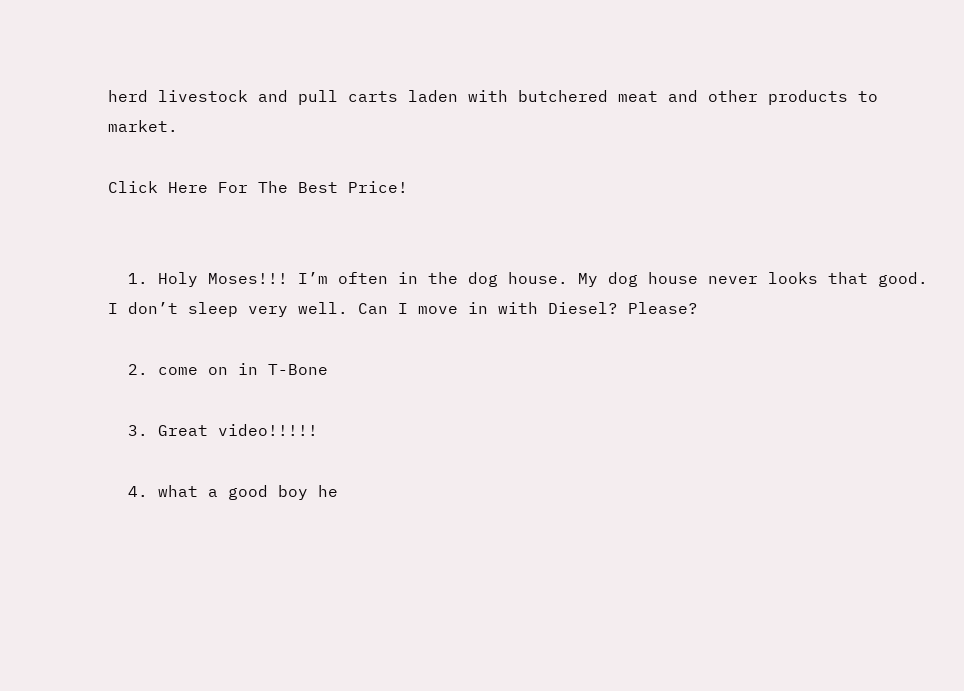herd livestock and pull carts laden with butchered meat and other products to market.

Click Here For The Best Price!


  1. Holy Moses!!! I’m often in the dog house. My dog house never looks that good. I don’t sleep very well. Can I move in with Diesel? Please?

  2. come on in T-Bone

  3. Great video!!!!!

  4. what a good boy he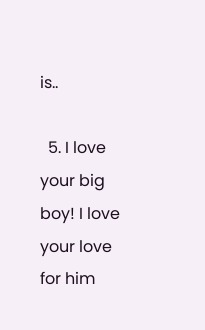is..

  5. I love your big boy! I love your love for him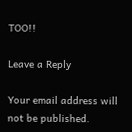TOO!!

Leave a Reply

Your email address will not be published.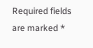Required fields are marked *